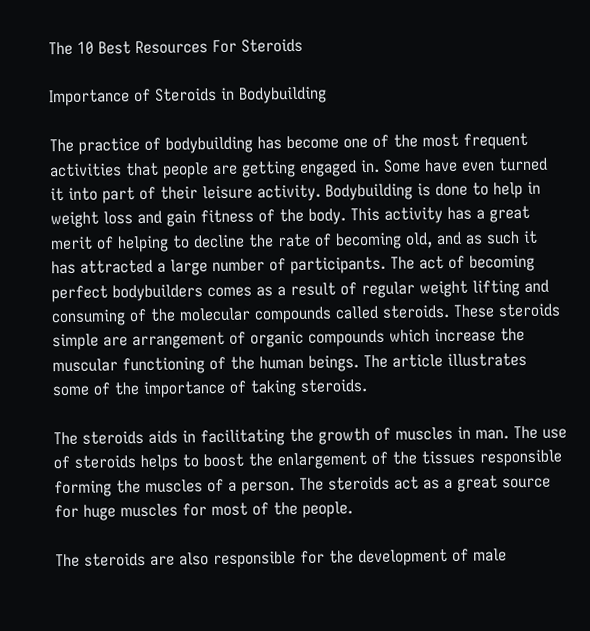The 10 Best Resources For Steroids

Importance of Steroids in Bodybuilding

The practice of bodybuilding has become one of the most frequent activities that people are getting engaged in. Some have even turned it into part of their leisure activity. Bodybuilding is done to help in weight loss and gain fitness of the body. This activity has a great merit of helping to decline the rate of becoming old, and as such it has attracted a large number of participants. The act of becoming perfect bodybuilders comes as a result of regular weight lifting and consuming of the molecular compounds called steroids. These steroids simple are arrangement of organic compounds which increase the muscular functioning of the human beings. The article illustrates some of the importance of taking steroids.

The steroids aids in facilitating the growth of muscles in man. The use of steroids helps to boost the enlargement of the tissues responsible forming the muscles of a person. The steroids act as a great source for huge muscles for most of the people.

The steroids are also responsible for the development of male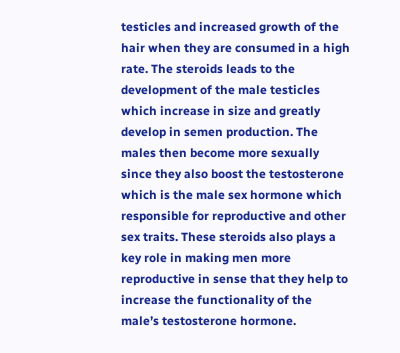testicles and increased growth of the hair when they are consumed in a high rate. The steroids leads to the development of the male testicles which increase in size and greatly develop in semen production. The males then become more sexually since they also boost the testosterone which is the male sex hormone which responsible for reproductive and other sex traits. These steroids also plays a key role in making men more reproductive in sense that they help to increase the functionality of the male’s testosterone hormone.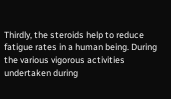Thirdly, the steroids help to reduce fatigue rates in a human being. During the various vigorous activities undertaken during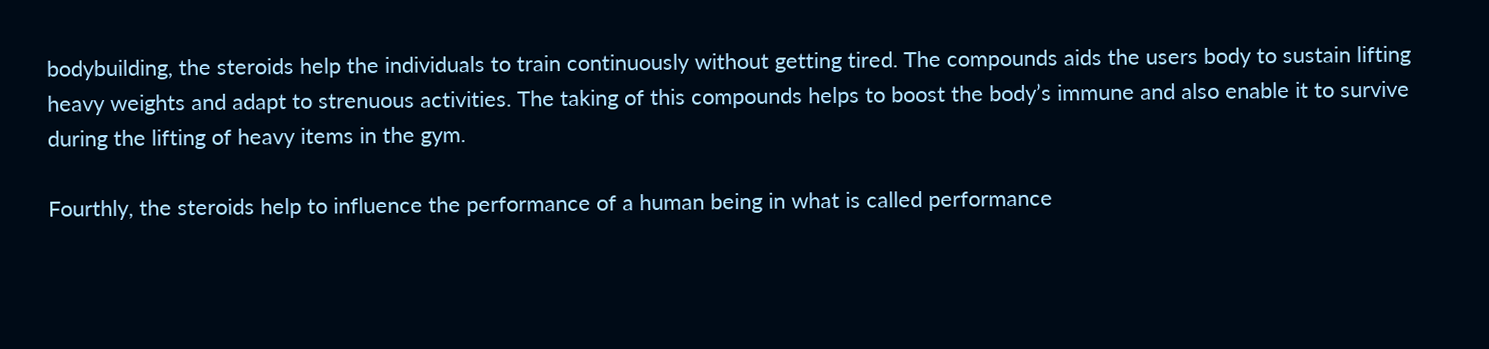bodybuilding, the steroids help the individuals to train continuously without getting tired. The compounds aids the users body to sustain lifting heavy weights and adapt to strenuous activities. The taking of this compounds helps to boost the body’s immune and also enable it to survive during the lifting of heavy items in the gym.

Fourthly, the steroids help to influence the performance of a human being in what is called performance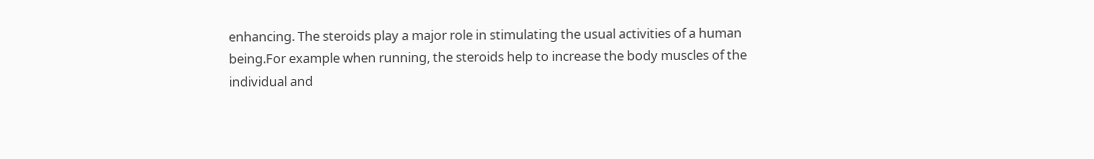enhancing. The steroids play a major role in stimulating the usual activities of a human being.For example when running, the steroids help to increase the body muscles of the individual and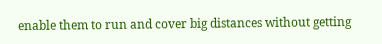enable them to run and cover big distances without getting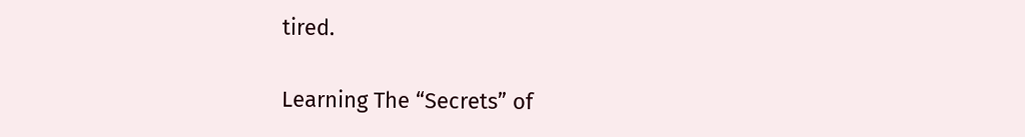tired.

Learning The “Secrets” of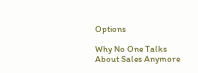Options

Why No One Talks About Sales Anymore